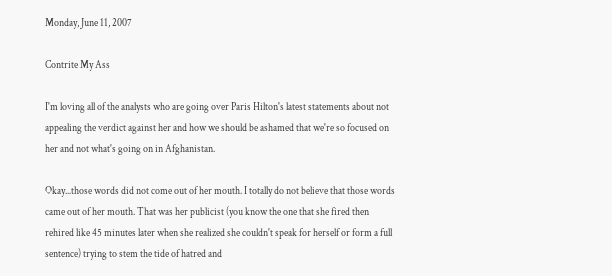Monday, June 11, 2007

Contrite My Ass

I'm loving all of the analysts who are going over Paris Hilton's latest statements about not appealing the verdict against her and how we should be ashamed that we're so focused on her and not what's going on in Afghanistan.

Okay...those words did not come out of her mouth. I totally do not believe that those words came out of her mouth. That was her publicist (you know the one that she fired then rehired like 45 minutes later when she realized she couldn't speak for herself or form a full sentence) trying to stem the tide of hatred and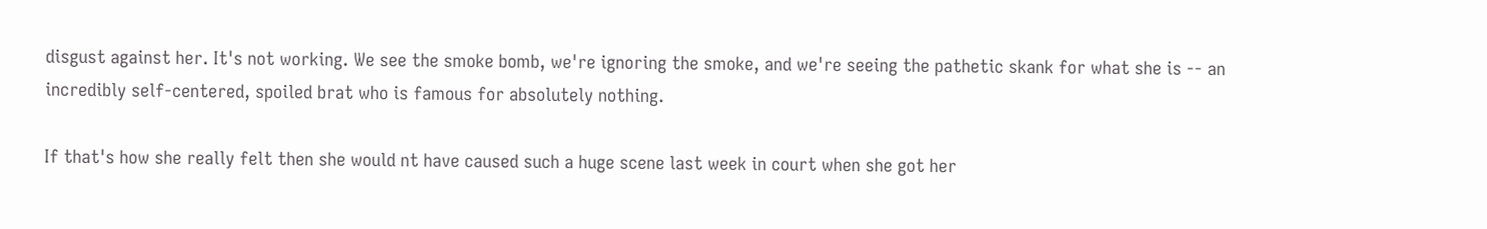disgust against her. It's not working. We see the smoke bomb, we're ignoring the smoke, and we're seeing the pathetic skank for what she is -- an incredibly self-centered, spoiled brat who is famous for absolutely nothing.

If that's how she really felt then she would nt have caused such a huge scene last week in court when she got her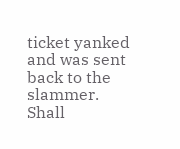ticket yanked and was sent back to the slammer. Shall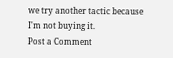we try another tactic because I'm not buying it.
Post a Comment